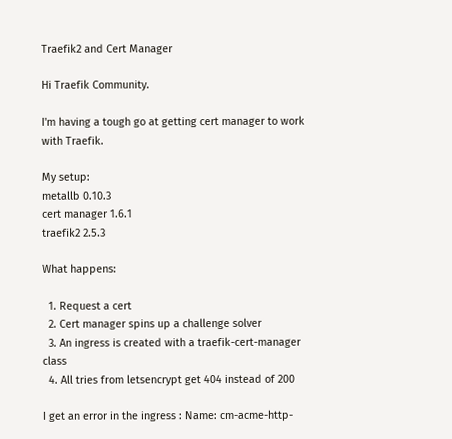Traefik2 and Cert Manager

Hi Traefik Community.

I'm having a tough go at getting cert manager to work with Traefik.

My setup:
metallb 0.10.3
cert manager 1.6.1
traefik2 2.5.3

What happens:

  1. Request a cert
  2. Cert manager spins up a challenge solver
  3. An ingress is created with a traefik-cert-manager class
  4. All tries from letsencrypt get 404 instead of 200

I get an error in the ingress : Name: cm-acme-http-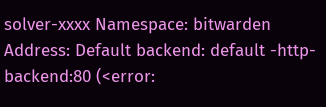solver-xxxx Namespace: bitwarden Address: Default backend: default -http-backend:80 (<error: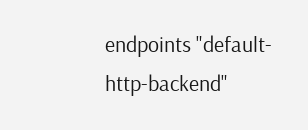endpoints "default-http-backend"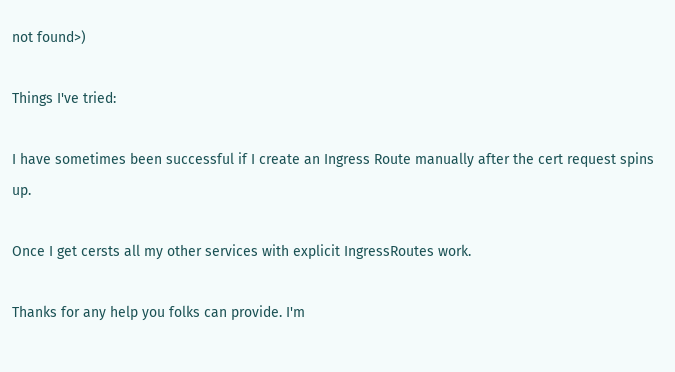not found>)

Things I've tried:

I have sometimes been successful if I create an Ingress Route manually after the cert request spins up.

Once I get cersts all my other services with explicit IngressRoutes work.

Thanks for any help you folks can provide. I'm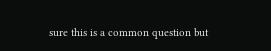sure this is a common question but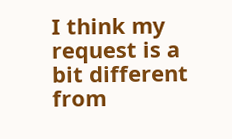I think my request is a bit different from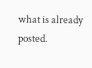what is already posted.